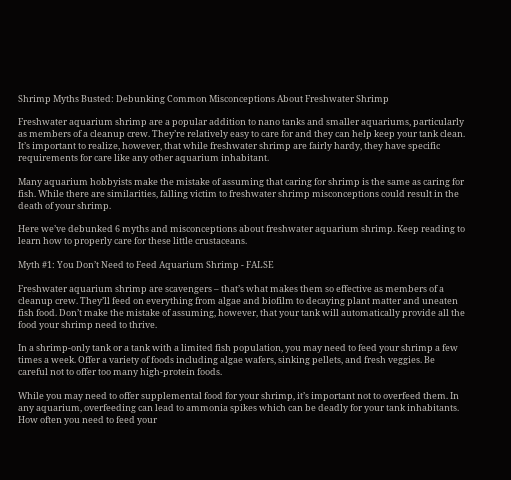Shrimp Myths Busted: Debunking Common Misconceptions About Freshwater Shrimp

Freshwater aquarium shrimp are a popular addition to nano tanks and smaller aquariums, particularly as members of a cleanup crew. They’re relatively easy to care for and they can help keep your tank clean. It’s important to realize, however, that while freshwater shrimp are fairly hardy, they have specific requirements for care like any other aquarium inhabitant.

Many aquarium hobbyists make the mistake of assuming that caring for shrimp is the same as caring for fish. While there are similarities, falling victim to freshwater shrimp misconceptions could result in the death of your shrimp.

Here we’ve debunked 6 myths and misconceptions about freshwater aquarium shrimp. Keep reading to learn how to properly care for these little crustaceans.

Myth #1: You Don’t Need to Feed Aquarium Shrimp - FALSE

Freshwater aquarium shrimp are scavengers – that’s what makes them so effective as members of a cleanup crew. They’ll feed on everything from algae and biofilm to decaying plant matter and uneaten fish food. Don’t make the mistake of assuming, however, that your tank will automatically provide all the food your shrimp need to thrive.

In a shrimp-only tank or a tank with a limited fish population, you may need to feed your shrimp a few times a week. Offer a variety of foods including algae wafers, sinking pellets, and fresh veggies. Be careful not to offer too many high-protein foods.

While you may need to offer supplemental food for your shrimp, it’s important not to overfeed them. In any aquarium, overfeeding can lead to ammonia spikes which can be deadly for your tank inhabitants. How often you need to feed your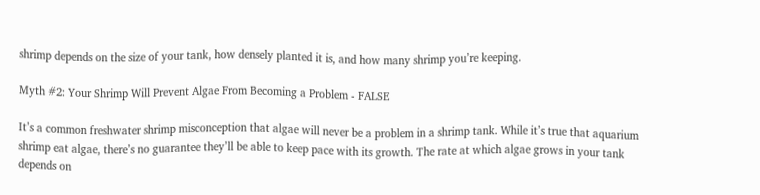shrimp depends on the size of your tank, how densely planted it is, and how many shrimp you’re keeping.

Myth #2: Your Shrimp Will Prevent Algae From Becoming a Problem - FALSE

It’s a common freshwater shrimp misconception that algae will never be a problem in a shrimp tank. While it’s true that aquarium shrimp eat algae, there’s no guarantee they’ll be able to keep pace with its growth. The rate at which algae grows in your tank depends on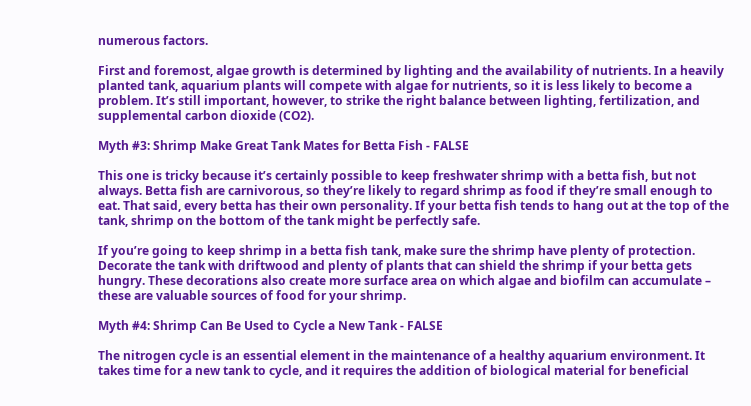numerous factors.

First and foremost, algae growth is determined by lighting and the availability of nutrients. In a heavily planted tank, aquarium plants will compete with algae for nutrients, so it is less likely to become a problem. It’s still important, however, to strike the right balance between lighting, fertilization, and supplemental carbon dioxide (CO2).

Myth #3: Shrimp Make Great Tank Mates for Betta Fish - FALSE

This one is tricky because it’s certainly possible to keep freshwater shrimp with a betta fish, but not always. Betta fish are carnivorous, so they’re likely to regard shrimp as food if they’re small enough to eat. That said, every betta has their own personality. If your betta fish tends to hang out at the top of the tank, shrimp on the bottom of the tank might be perfectly safe.

If you’re going to keep shrimp in a betta fish tank, make sure the shrimp have plenty of protection. Decorate the tank with driftwood and plenty of plants that can shield the shrimp if your betta gets hungry. These decorations also create more surface area on which algae and biofilm can accumulate – these are valuable sources of food for your shrimp.

Myth #4: Shrimp Can Be Used to Cycle a New Tank - FALSE

The nitrogen cycle is an essential element in the maintenance of a healthy aquarium environment. It takes time for a new tank to cycle, and it requires the addition of biological material for beneficial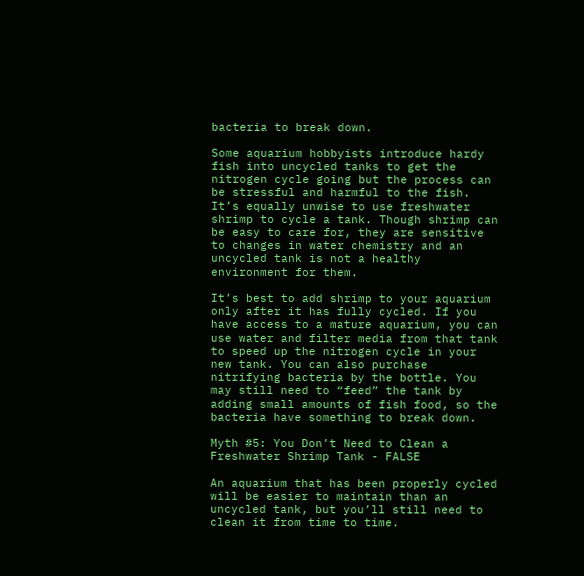bacteria to break down.

Some aquarium hobbyists introduce hardy fish into uncycled tanks to get the nitrogen cycle going but the process can be stressful and harmful to the fish. It’s equally unwise to use freshwater shrimp to cycle a tank. Though shrimp can be easy to care for, they are sensitive to changes in water chemistry and an uncycled tank is not a healthy environment for them.

It’s best to add shrimp to your aquarium only after it has fully cycled. If you have access to a mature aquarium, you can use water and filter media from that tank to speed up the nitrogen cycle in your new tank. You can also purchase nitrifying bacteria by the bottle. You may still need to “feed” the tank by adding small amounts of fish food, so the bacteria have something to break down.

Myth #5: You Don’t Need to Clean a Freshwater Shrimp Tank - FALSE

An aquarium that has been properly cycled will be easier to maintain than an uncycled tank, but you’ll still need to clean it from time to time.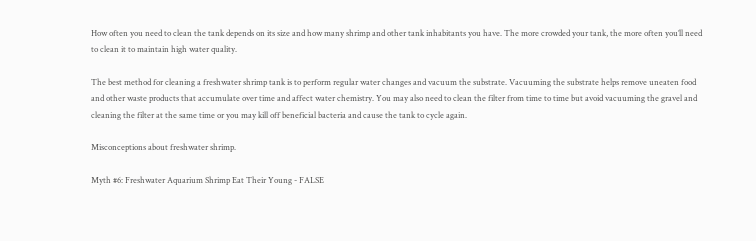How often you need to clean the tank depends on its size and how many shrimp and other tank inhabitants you have. The more crowded your tank, the more often you’ll need to clean it to maintain high water quality.

The best method for cleaning a freshwater shrimp tank is to perform regular water changes and vacuum the substrate. Vacuuming the substrate helps remove uneaten food and other waste products that accumulate over time and affect water chemistry. You may also need to clean the filter from time to time but avoid vacuuming the gravel and cleaning the filter at the same time or you may kill off beneficial bacteria and cause the tank to cycle again.

Misconceptions about freshwater shrimp.

Myth #6: Freshwater Aquarium Shrimp Eat Their Young - FALSE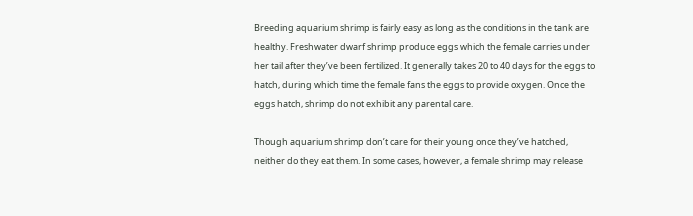Breeding aquarium shrimp is fairly easy as long as the conditions in the tank are healthy. Freshwater dwarf shrimp produce eggs which the female carries under her tail after they’ve been fertilized. It generally takes 20 to 40 days for the eggs to hatch, during which time the female fans the eggs to provide oxygen. Once the eggs hatch, shrimp do not exhibit any parental care.

Though aquarium shrimp don’t care for their young once they’ve hatched, neither do they eat them. In some cases, however, a female shrimp may release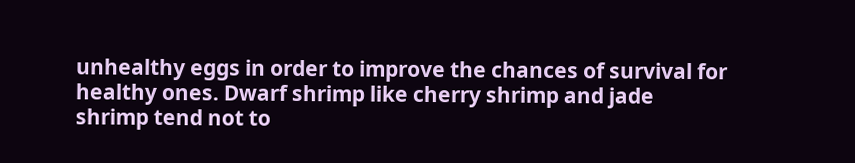unhealthy eggs in order to improve the chances of survival for healthy ones. Dwarf shrimp like cherry shrimp and jade shrimp tend not to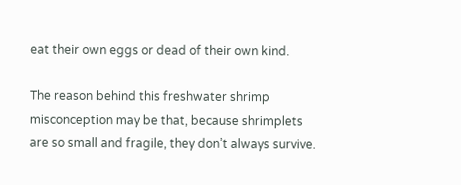eat their own eggs or dead of their own kind.

The reason behind this freshwater shrimp misconception may be that, because shrimplets are so small and fragile, they don’t always survive.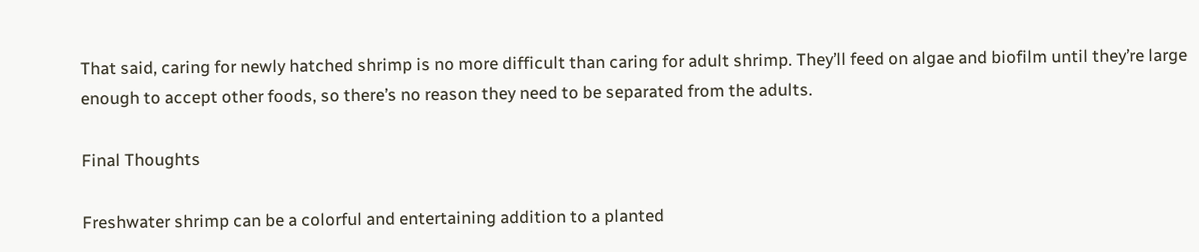That said, caring for newly hatched shrimp is no more difficult than caring for adult shrimp. They’ll feed on algae and biofilm until they’re large enough to accept other foods, so there’s no reason they need to be separated from the adults.

Final Thoughts

Freshwater shrimp can be a colorful and entertaining addition to a planted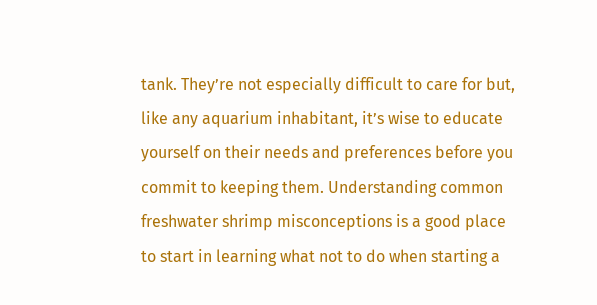tank. They’re not especially difficult to care for but, like any aquarium inhabitant, it’s wise to educate yourself on their needs and preferences before you commit to keeping them. Understanding common freshwater shrimp misconceptions is a good place to start in learning what not to do when starting a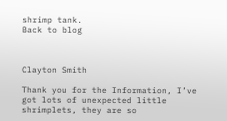shrimp tank.
Back to blog



Clayton Smith

Thank you for the Information, I’ve got lots of unexpected little shrimplets, they are so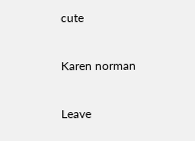cute

Karen norman

Leave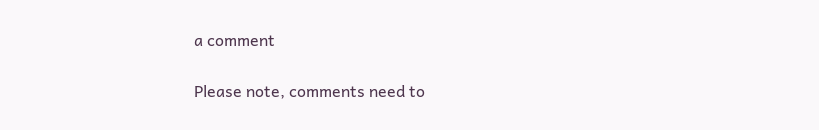a comment

Please note, comments need to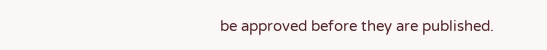be approved before they are published.